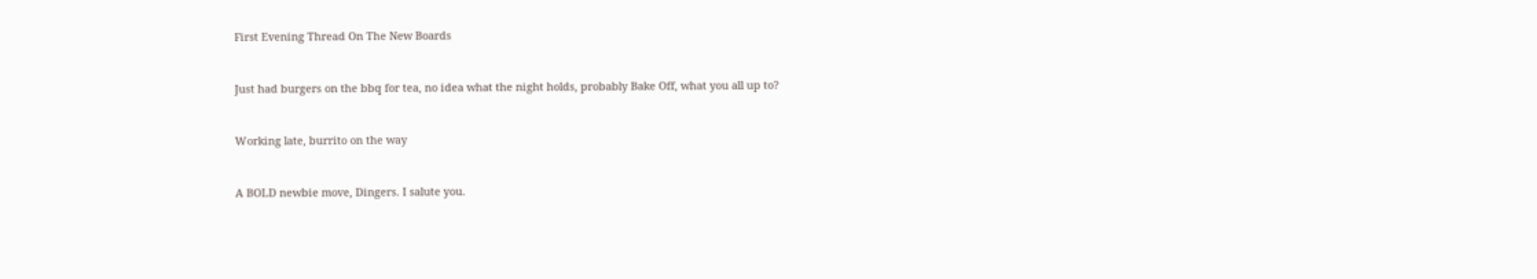First Evening Thread On The New Boards


Just had burgers on the bbq for tea, no idea what the night holds, probably Bake Off, what you all up to?


Working late, burrito on the way


A BOLD newbie move, Dingers. I salute you.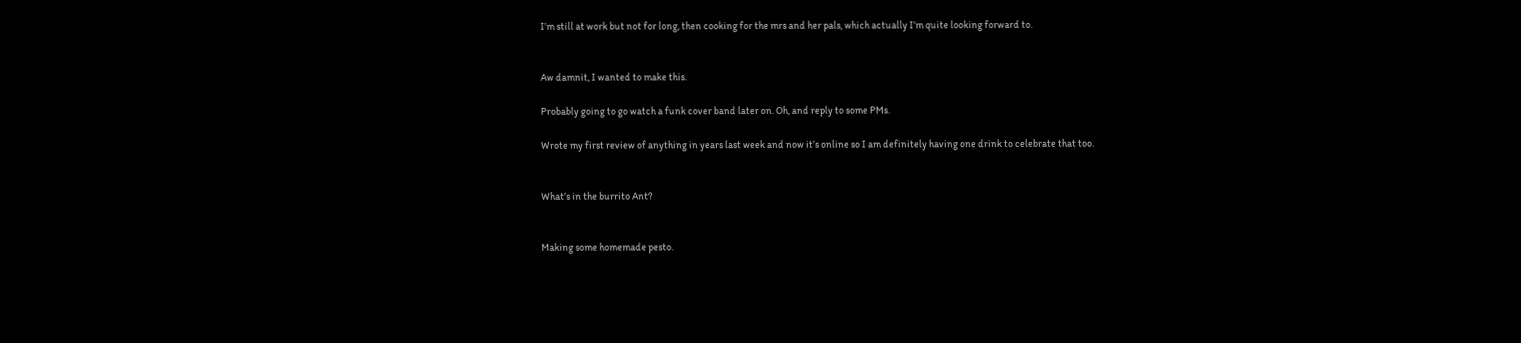I’m still at work but not for long, then cooking for the mrs and her pals, which actually I’m quite looking forward to.


Aw damnit, I wanted to make this.

Probably going to go watch a funk cover band later on. Oh, and reply to some PMs.

Wrote my first review of anything in years last week and now it’s online so I am definitely having one drink to celebrate that too.


What’s in the burrito Ant?


Making some homemade pesto.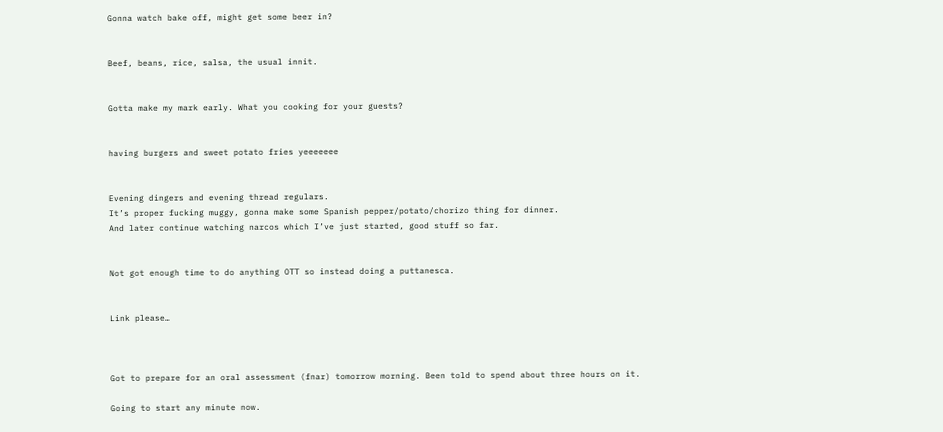Gonna watch bake off, might get some beer in?


Beef, beans, rice, salsa, the usual innit.


Gotta make my mark early. What you cooking for your guests?


having burgers and sweet potato fries yeeeeeee


Evening dingers and evening thread regulars.
It’s proper fucking muggy, gonna make some Spanish pepper/potato/chorizo thing for dinner.
And later continue watching narcos which I’ve just started, good stuff so far.


Not got enough time to do anything OTT so instead doing a puttanesca.


Link please…



Got to prepare for an oral assessment (fnar) tomorrow morning. Been told to spend about three hours on it.

Going to start any minute now.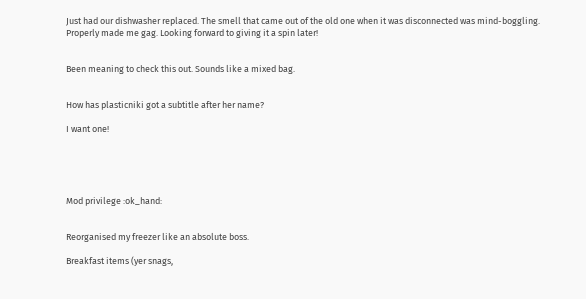Just had our dishwasher replaced. The smell that came out of the old one when it was disconnected was mind-boggling. Properly made me gag. Looking forward to giving it a spin later!


Been meaning to check this out. Sounds like a mixed bag.


How has plasticniki got a subtitle after her name?

I want one!





Mod privilege :ok_hand:


Reorganised my freezer like an absolute boss.

Breakfast items (yer snags,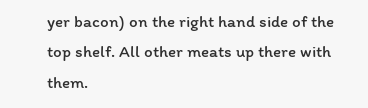yer bacon) on the right hand side of the top shelf. All other meats up there with them.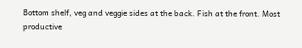Bottom shelf, veg and veggie sides at the back. Fish at the front. Most productive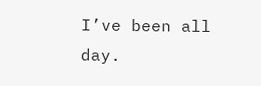I’ve been all day.